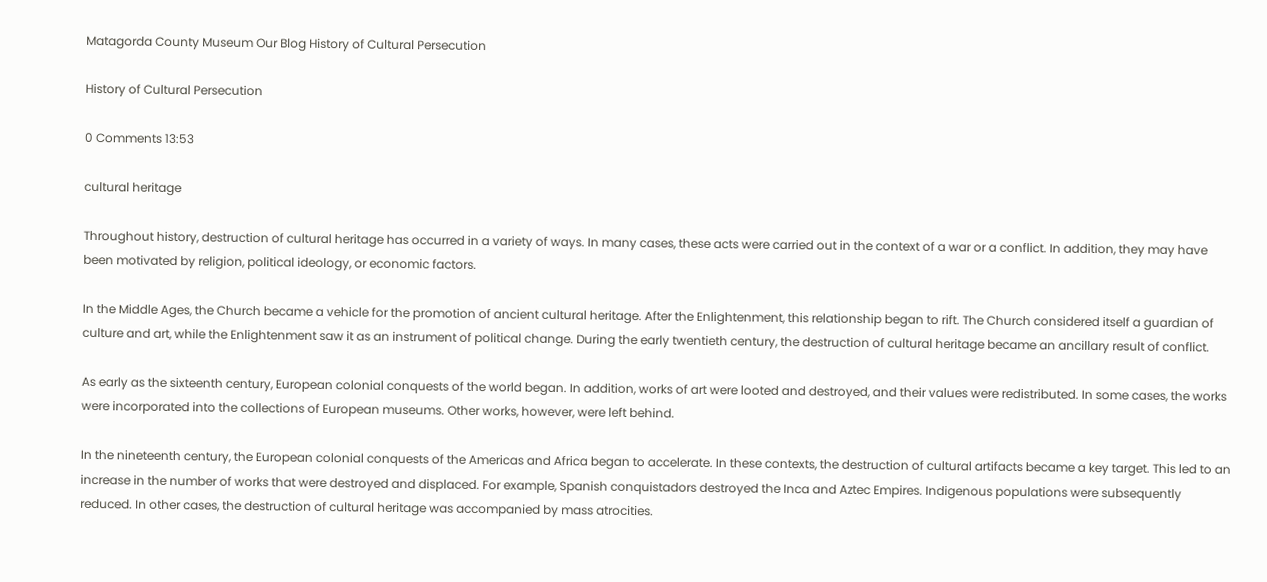Matagorda County Museum Our Blog History of Cultural Persecution

History of Cultural Persecution

0 Comments 13:53

cultural heritage

Throughout history, destruction of cultural heritage has occurred in a variety of ways. In many cases, these acts were carried out in the context of a war or a conflict. In addition, they may have been motivated by religion, political ideology, or economic factors.

In the Middle Ages, the Church became a vehicle for the promotion of ancient cultural heritage. After the Enlightenment, this relationship began to rift. The Church considered itself a guardian of culture and art, while the Enlightenment saw it as an instrument of political change. During the early twentieth century, the destruction of cultural heritage became an ancillary result of conflict.

As early as the sixteenth century, European colonial conquests of the world began. In addition, works of art were looted and destroyed, and their values were redistributed. In some cases, the works were incorporated into the collections of European museums. Other works, however, were left behind.

In the nineteenth century, the European colonial conquests of the Americas and Africa began to accelerate. In these contexts, the destruction of cultural artifacts became a key target. This led to an increase in the number of works that were destroyed and displaced. For example, Spanish conquistadors destroyed the Inca and Aztec Empires. Indigenous populations were subsequently reduced. In other cases, the destruction of cultural heritage was accompanied by mass atrocities.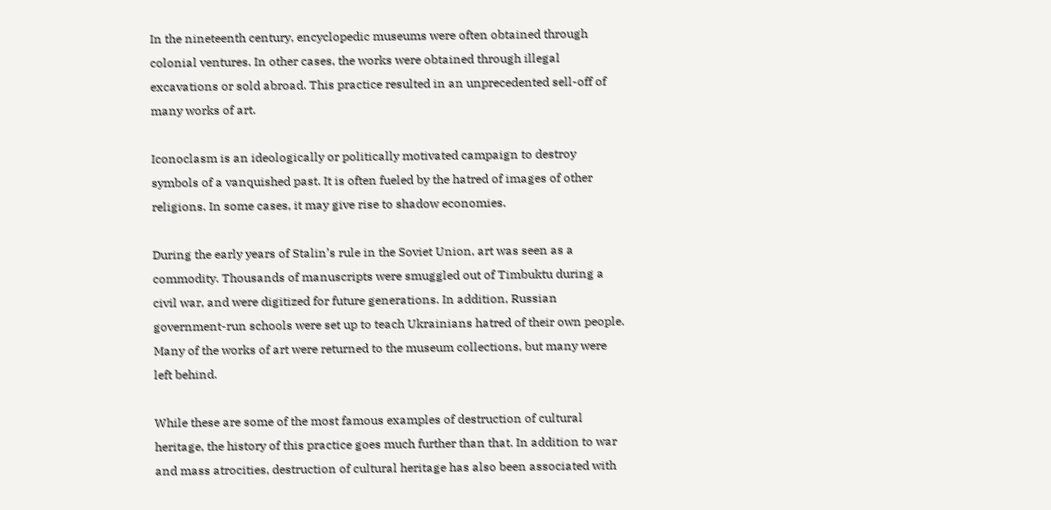In the nineteenth century, encyclopedic museums were often obtained through colonial ventures. In other cases, the works were obtained through illegal excavations or sold abroad. This practice resulted in an unprecedented sell-off of many works of art.

Iconoclasm is an ideologically or politically motivated campaign to destroy symbols of a vanquished past. It is often fueled by the hatred of images of other religions. In some cases, it may give rise to shadow economies.

During the early years of Stalin’s rule in the Soviet Union, art was seen as a commodity. Thousands of manuscripts were smuggled out of Timbuktu during a civil war, and were digitized for future generations. In addition, Russian government-run schools were set up to teach Ukrainians hatred of their own people. Many of the works of art were returned to the museum collections, but many were left behind.

While these are some of the most famous examples of destruction of cultural heritage, the history of this practice goes much further than that. In addition to war and mass atrocities, destruction of cultural heritage has also been associated with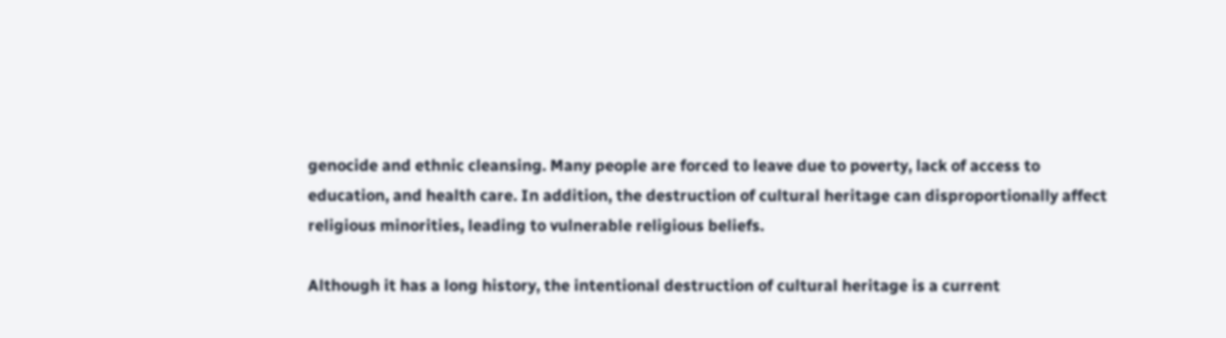genocide and ethnic cleansing. Many people are forced to leave due to poverty, lack of access to education, and health care. In addition, the destruction of cultural heritage can disproportionally affect religious minorities, leading to vulnerable religious beliefs.

Although it has a long history, the intentional destruction of cultural heritage is a current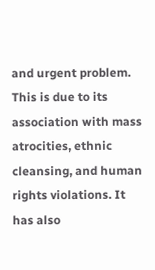and urgent problem. This is due to its association with mass atrocities, ethnic cleansing, and human rights violations. It has also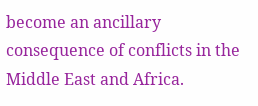become an ancillary consequence of conflicts in the Middle East and Africa.